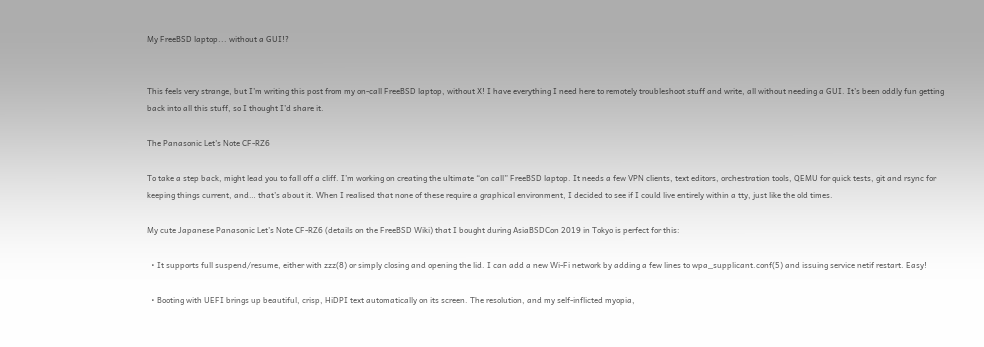My FreeBSD laptop... without a GUI!?


This feels very strange, but I’m writing this post from my on-call FreeBSD laptop, without X! I have everything I need here to remotely troubleshoot stuff and write, all without needing a GUI. It’s been oddly fun getting back into all this stuff, so I thought I’d share it.

The Panasonic Let's Note CF-RZ6

To take a step back, might lead you to fall off a cliff. I’m working on creating the ultimate “on call” FreeBSD laptop. It needs a few VPN clients, text editors, orchestration tools, QEMU for quick tests, git and rsync for keeping things current, and… that’s about it. When I realised that none of these require a graphical environment, I decided to see if I could live entirely within a tty, just like the old times.

My cute Japanese Panasonic Let’s Note CF-RZ6 (details on the FreeBSD Wiki) that I bought during AsiaBSDCon 2019 in Tokyo is perfect for this:

  • It supports full suspend/resume, either with zzz(8) or simply closing and opening the lid. I can add a new Wi-Fi network by adding a few lines to wpa_supplicant.conf(5) and issuing service netif restart. Easy!

  • Booting with UEFI brings up beautiful, crisp, HiDPI text automatically on its screen. The resolution, and my self-inflicted myopia,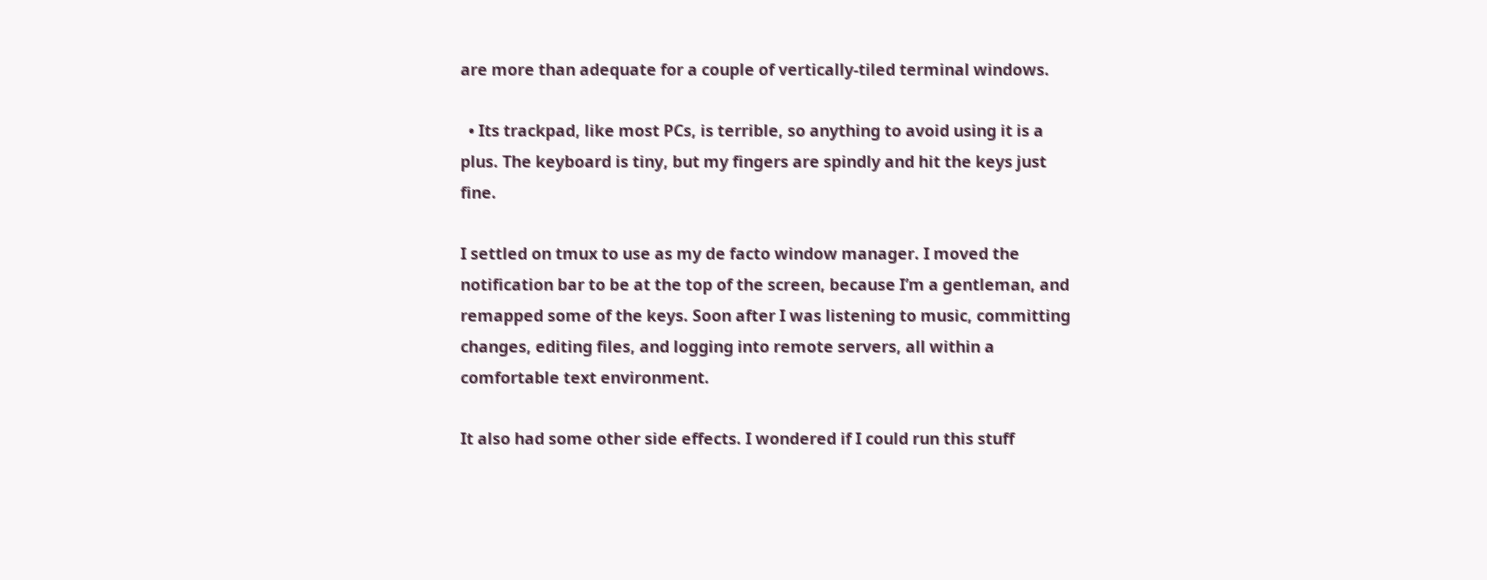are more than adequate for a couple of vertically-tiled terminal windows.

  • Its trackpad, like most PCs, is terrible, so anything to avoid using it is a plus. The keyboard is tiny, but my fingers are spindly and hit the keys just fine.

I settled on tmux to use as my de facto window manager. I moved the notification bar to be at the top of the screen, because I’m a gentleman, and remapped some of the keys. Soon after I was listening to music, committing changes, editing files, and logging into remote servers, all within a comfortable text environment.

It also had some other side effects. I wondered if I could run this stuff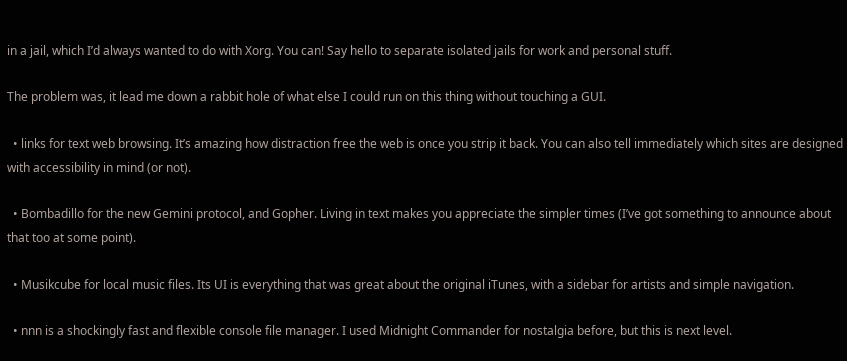in a jail, which I’d always wanted to do with Xorg. You can! Say hello to separate isolated jails for work and personal stuff.

The problem was, it lead me down a rabbit hole of what else I could run on this thing without touching a GUI.

  • links for text web browsing. It’s amazing how distraction free the web is once you strip it back. You can also tell immediately which sites are designed with accessibility in mind (or not).

  • Bombadillo for the new Gemini protocol, and Gopher. Living in text makes you appreciate the simpler times (I’ve got something to announce about that too at some point).

  • Musikcube for local music files. Its UI is everything that was great about the original iTunes, with a sidebar for artists and simple navigation.

  • nnn is a shockingly fast and flexible console file manager. I used Midnight Commander for nostalgia before, but this is next level.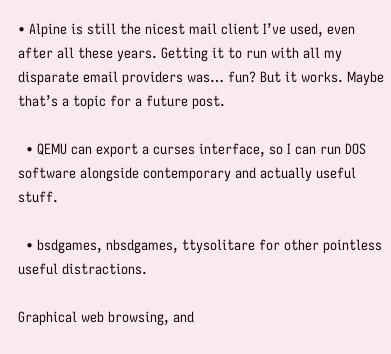• Alpine is still the nicest mail client I’ve used, even after all these years. Getting it to run with all my disparate email providers was… fun? But it works. Maybe that’s a topic for a future post.

  • QEMU can export a curses interface, so I can run DOS software alongside contemporary and actually useful stuff.

  • bsdgames, nbsdgames, ttysolitare for other pointless useful distractions.

Graphical web browsing, and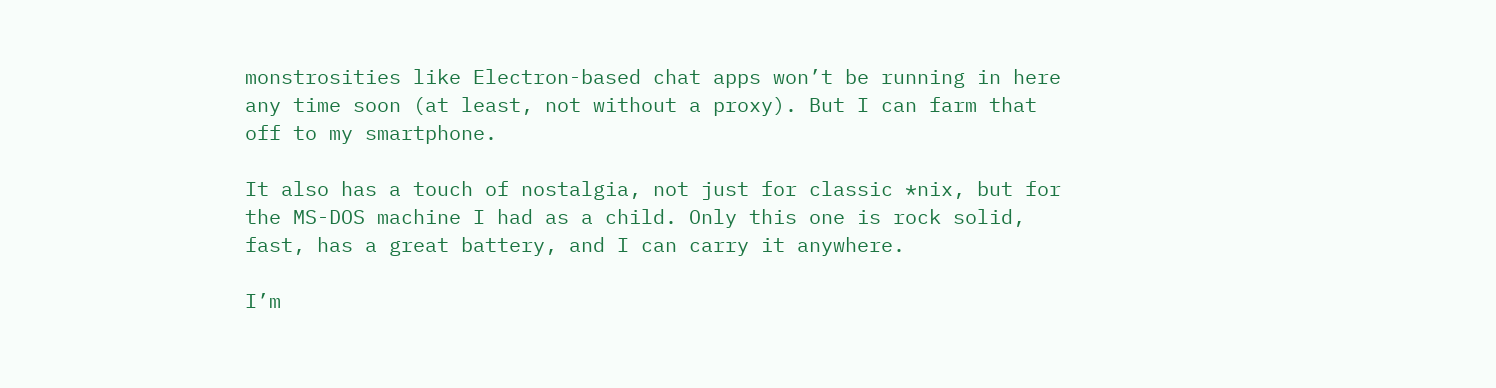monstrosities like Electron-based chat apps won’t be running in here any time soon (at least, not without a proxy). But I can farm that off to my smartphone.

It also has a touch of nostalgia, not just for classic *nix, but for the MS-DOS machine I had as a child. Only this one is rock solid, fast, has a great battery, and I can carry it anywhere.

I’m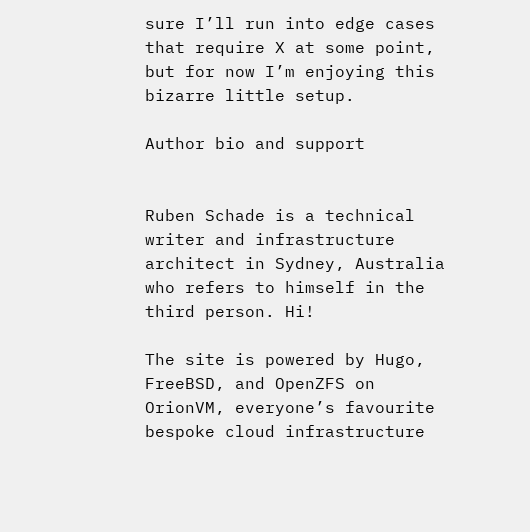sure I’ll run into edge cases that require X at some point, but for now I’m enjoying this bizarre little setup.

Author bio and support


Ruben Schade is a technical writer and infrastructure architect in Sydney, Australia who refers to himself in the third person. Hi!

The site is powered by Hugo, FreeBSD, and OpenZFS on OrionVM, everyone’s favourite bespoke cloud infrastructure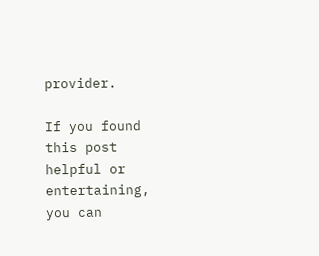provider.

If you found this post helpful or entertaining, you can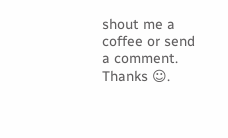shout me a coffee or send a comment. Thanks ☺.